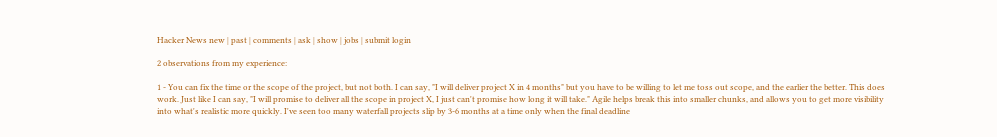Hacker News new | past | comments | ask | show | jobs | submit login

2 observations from my experience:

1 - You can fix the time or the scope of the project, but not both. I can say, "I will deliver project X in 4 months" but you have to be willing to let me toss out scope, and the earlier the better. This does work. Just like I can say, "I will promise to deliver all the scope in project X, I just can't promise how long it will take." Agile helps break this into smaller chunks, and allows you to get more visibility into what's realistic more quickly. I've seen too many waterfall projects slip by 3-6 months at a time only when the final deadline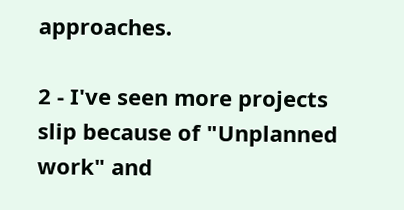approaches.

2 - I've seen more projects slip because of "Unplanned work" and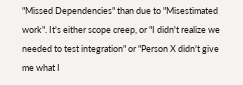"Missed Dependencies" than due to "Misestimated work". It's either scope creep, or "I didn't realize we needed to test integration" or "Person X didn't give me what I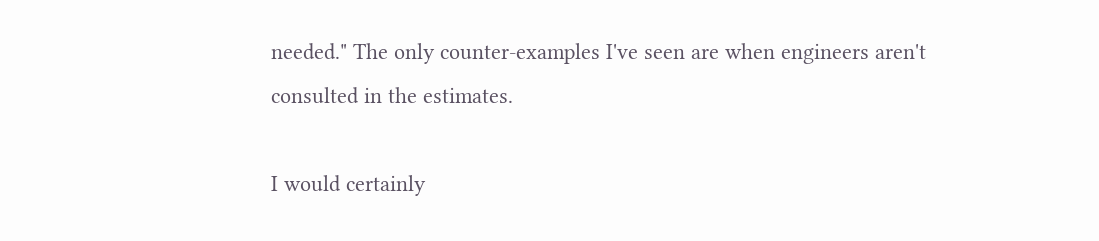needed." The only counter-examples I've seen are when engineers aren't consulted in the estimates.

I would certainly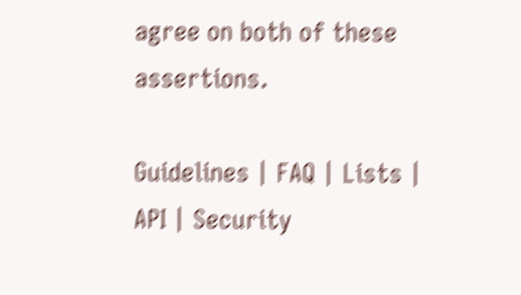agree on both of these assertions.

Guidelines | FAQ | Lists | API | Security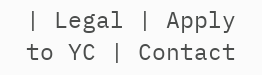| Legal | Apply to YC | Contact